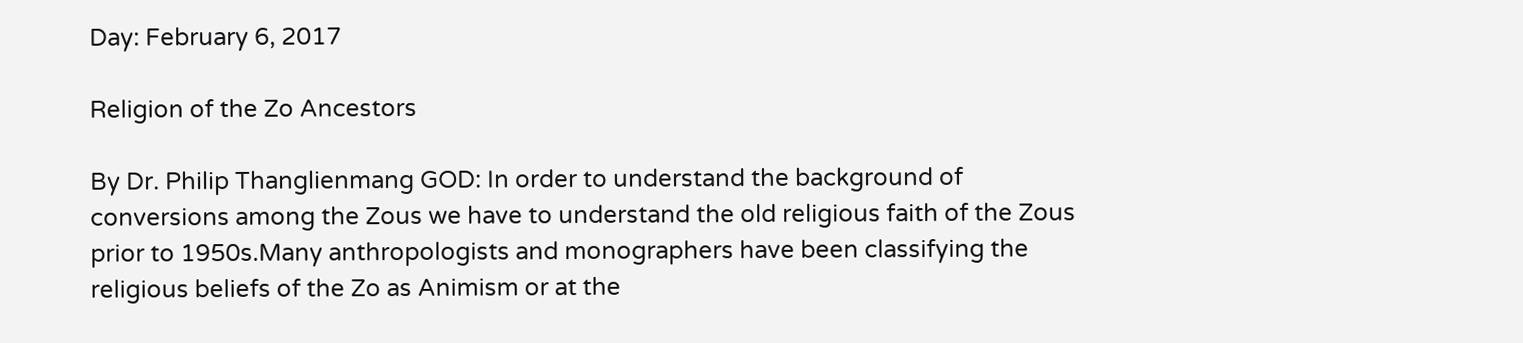Day: February 6, 2017

Religion of the Zo Ancestors

By Dr. Philip Thanglienmang GOD: In order to understand the background of conversions among the Zous we have to understand the old religious faith of the Zous prior to 1950s.Many anthropologists and monographers have been classifying the religious beliefs of the Zo as Animism or at the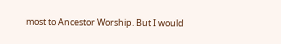most to Ancestor Worship. But I would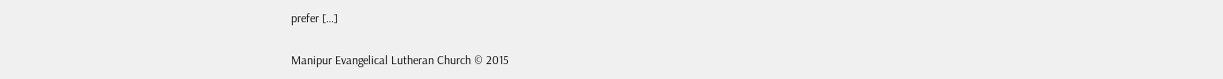prefer […]

Manipur Evangelical Lutheran Church © 2015